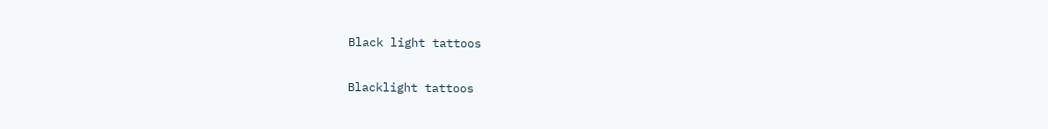Black light tattoos

Blacklight tattoos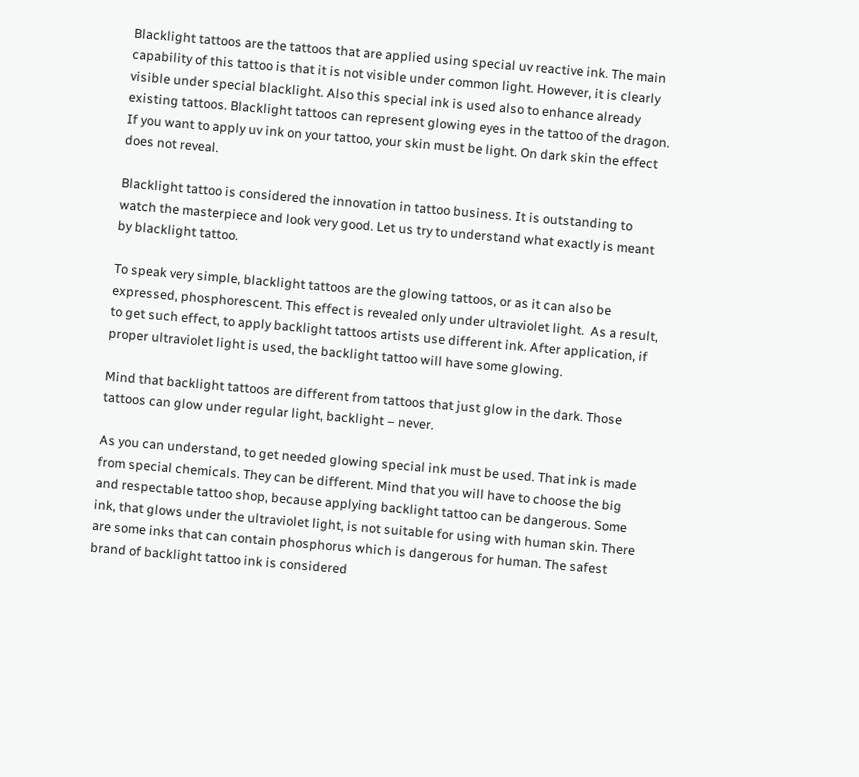Blacklight tattoos are the tattoos that are applied using special uv reactive ink. The main capability of this tattoo is that it is not visible under common light. However, it is clearly visible under special blacklight. Also this special ink is used also to enhance already existing tattoos. Blacklight tattoos can represent glowing eyes in the tattoo of the dragon. If you want to apply uv ink on your tattoo, your skin must be light. On dark skin the effect does not reveal.

Blacklight tattoo is considered the innovation in tattoo business. It is outstanding to watch the masterpiece and look very good. Let us try to understand what exactly is meant by blacklight tattoo.

To speak very simple, blacklight tattoos are the glowing tattoos, or as it can also be expressed, phosphorescent. This effect is revealed only under ultraviolet light.  As a result, to get such effect, to apply backlight tattoos artists use different ink. After application, if proper ultraviolet light is used, the backlight tattoo will have some glowing.

Mind that backlight tattoos are different from tattoos that just glow in the dark. Those tattoos can glow under regular light, backlight – never.

As you can understand, to get needed glowing special ink must be used. That ink is made from special chemicals. They can be different. Mind that you will have to choose the big and respectable tattoo shop, because applying backlight tattoo can be dangerous. Some ink, that glows under the ultraviolet light, is not suitable for using with human skin. There are some inks that can contain phosphorus which is dangerous for human. The safest brand of backlight tattoo ink is considered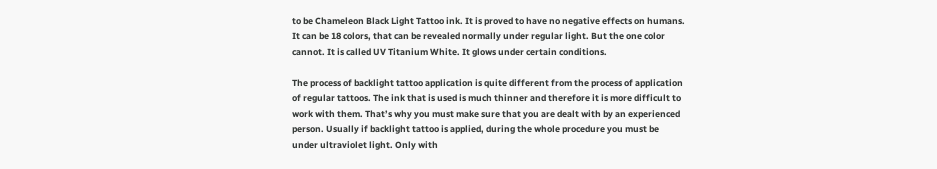to be Chameleon Black Light Tattoo ink. It is proved to have no negative effects on humans. It can be 18 colors, that can be revealed normally under regular light. But the one color cannot. It is called UV Titanium White. It glows under certain conditions.

The process of backlight tattoo application is quite different from the process of application of regular tattoos. The ink that is used is much thinner and therefore it is more difficult to work with them. That’s why you must make sure that you are dealt with by an experienced person. Usually if backlight tattoo is applied, during the whole procedure you must be under ultraviolet light. Only with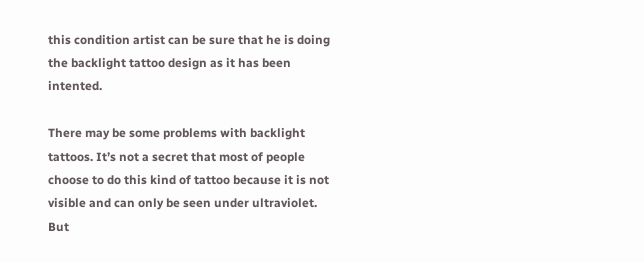this condition artist can be sure that he is doing the backlight tattoo design as it has been intented.

There may be some problems with backlight tattoos. It’s not a secret that most of people choose to do this kind of tattoo because it is not visible and can only be seen under ultraviolet. But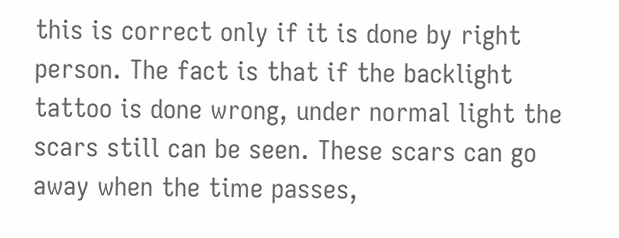this is correct only if it is done by right person. The fact is that if the backlight tattoo is done wrong, under normal light the scars still can be seen. These scars can go away when the time passes,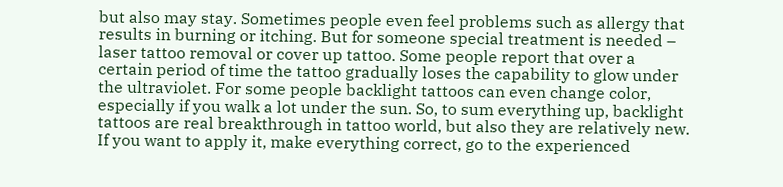but also may stay. Sometimes people even feel problems such as allergy that results in burning or itching. But for someone special treatment is needed – laser tattoo removal or cover up tattoo. Some people report that over a certain period of time the tattoo gradually loses the capability to glow under the ultraviolet. For some people backlight tattoos can even change color, especially if you walk a lot under the sun. So, to sum everything up, backlight tattoos are real breakthrough in tattoo world, but also they are relatively new. If you want to apply it, make everything correct, go to the experienced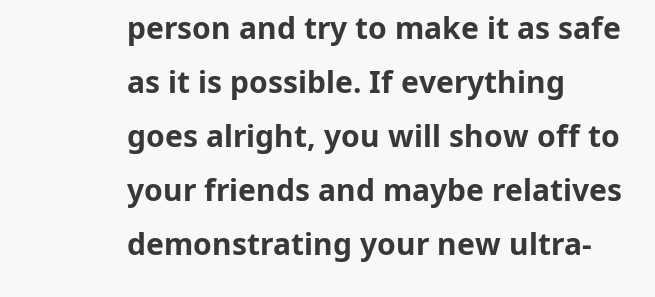person and try to make it as safe as it is possible. If everything goes alright, you will show off to your friends and maybe relatives demonstrating your new ultra-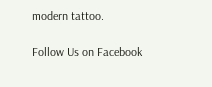modern tattoo.

Follow Us on Facebook